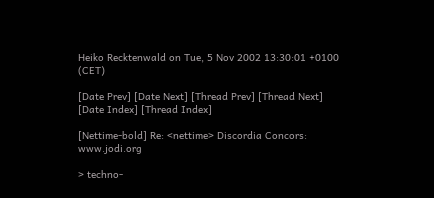Heiko Recktenwald on Tue, 5 Nov 2002 13:30:01 +0100 (CET)

[Date Prev] [Date Next] [Thread Prev] [Thread Next] [Date Index] [Thread Index]

[Nettime-bold] Re: <nettime> Discordia Concors: www.jodi.org

> techno-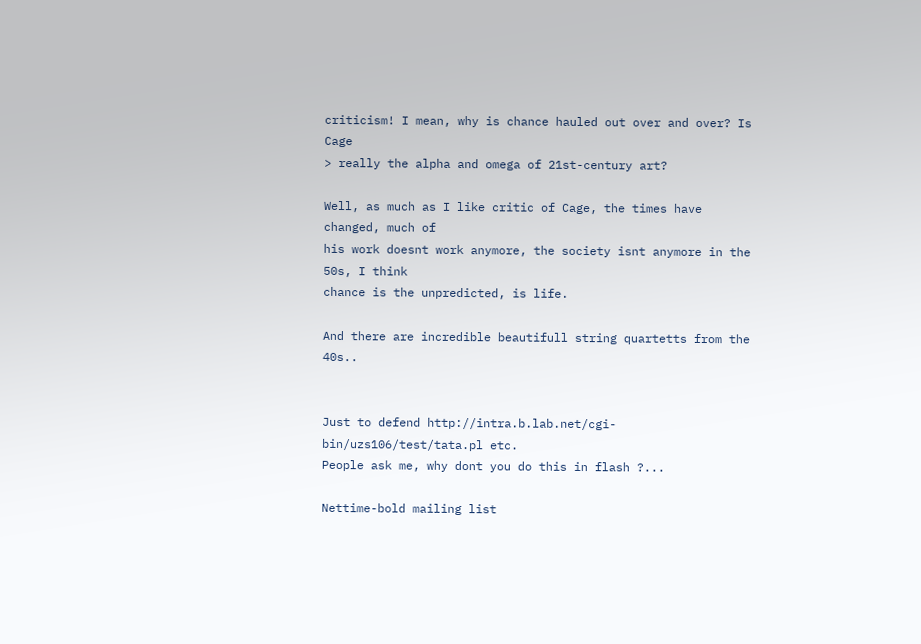criticism! I mean, why is chance hauled out over and over? Is Cage
> really the alpha and omega of 21st-century art?

Well, as much as I like critic of Cage, the times have changed, much of
his work doesnt work anymore, the society isnt anymore in the 50s, I think
chance is the unpredicted, is life.

And there are incredible beautifull string quartetts from the 40s..


Just to defend http://intra.b.lab.net/cgi-bin/uzs106/test/tata.pl etc.
People ask me, why dont you do this in flash ?...

Nettime-bold mailing list